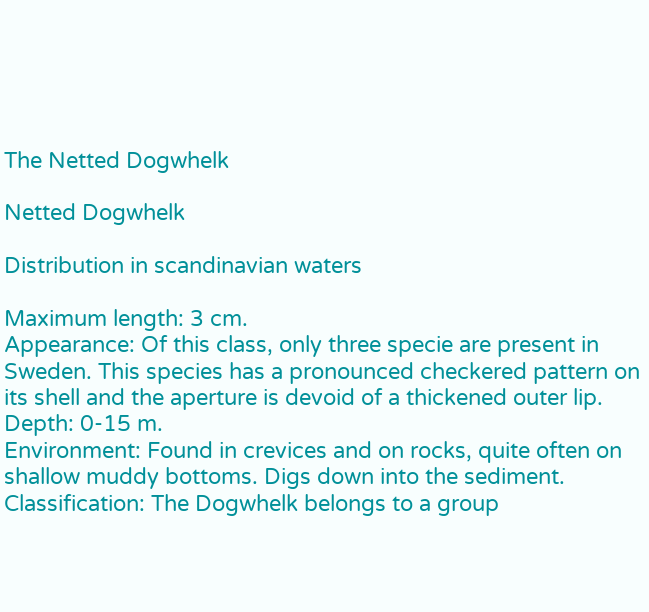The Netted Dogwhelk

Netted Dogwhelk

Distribution in scandinavian waters

Maximum length: 3 cm.
Appearance: Of this class, only three specie are present in Sweden. This species has a pronounced checkered pattern on its shell and the aperture is devoid of a thickened outer lip.
Depth: 0-15 m.
Environment: Found in crevices and on rocks, quite often on shallow muddy bottoms. Digs down into the sediment.
Classification: The Dogwhelk belongs to a group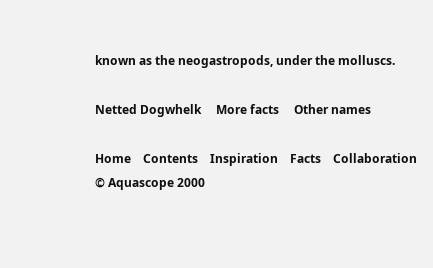known as the neogastropods, under the molluscs.

Netted Dogwhelk     More facts     Other names

Home    Contents    Inspiration    Facts    Collaboration
© Aquascope 2000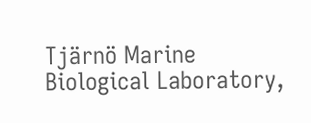Tjärnö Marine Biological Laboratory,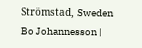Strömstad, Sweden
Bo Johannesson |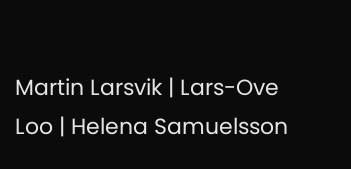Martin Larsvik | Lars-Ove Loo | Helena Samuelsson